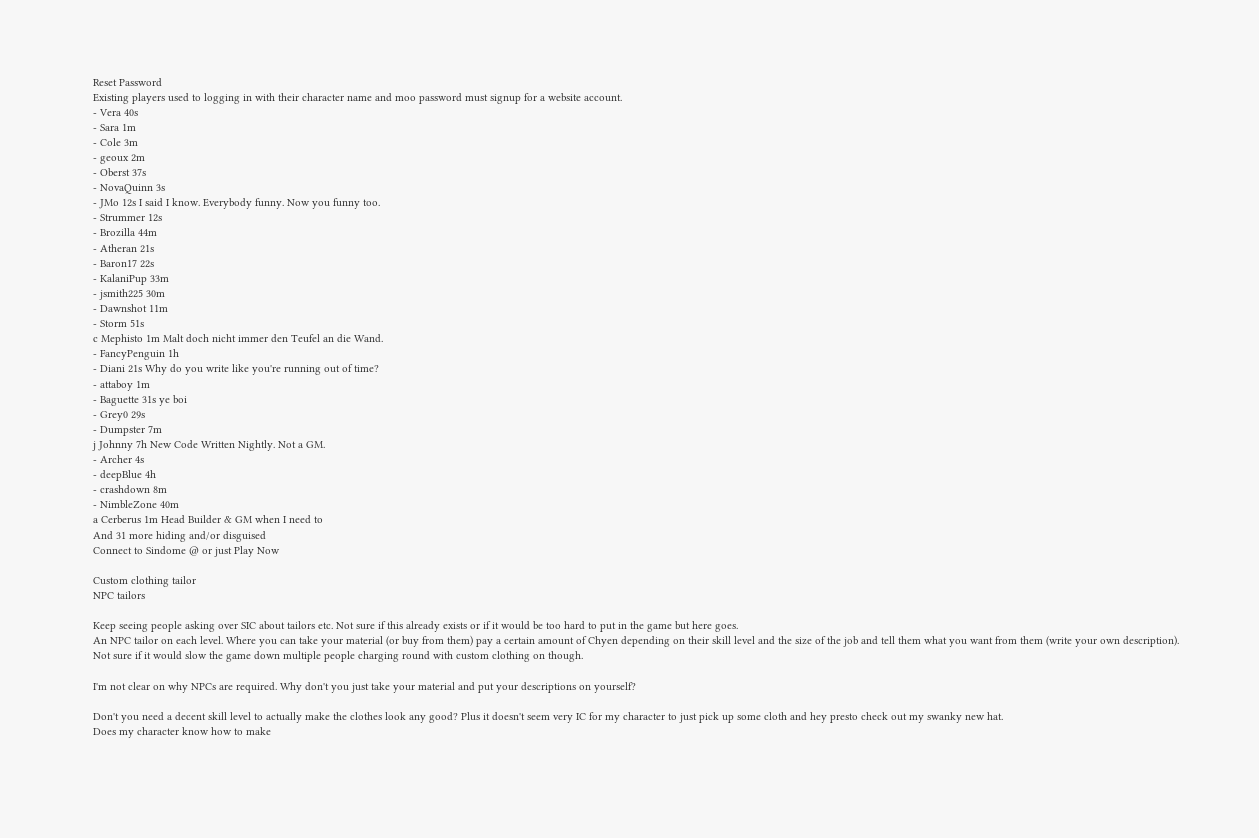Reset Password
Existing players used to logging in with their character name and moo password must signup for a website account.
- Vera 40s
- Sara 1m
- Cole 3m
- geoux 2m
- Oberst 37s
- NovaQuinn 3s
- JMo 12s I said I know. Everybody funny. Now you funny too.
- Strummer 12s
- Brozilla 44m
- Atheran 21s
- Baron17 22s
- KalaniPup 33m
- jsmith225 30m
- Dawnshot 11m
- Storm 51s
c Mephisto 1m Malt doch nicht immer den Teufel an die Wand.
- FancyPenguin 1h
- Diani 21s Why do you write like you're running out of time?
- attaboy 1m
- Baguette 31s ye boi
- Grey0 29s
- Dumpster 7m
j Johnny 7h New Code Written Nightly. Not a GM.
- Archer 4s
- deepBlue 4h
- crashdown 8m
- NimbleZone 40m
a Cerberus 1m Head Builder & GM when I need to
And 31 more hiding and/or disguised
Connect to Sindome @ or just Play Now

Custom clothing tailor
NPC tailors

Keep seeing people asking over SIC about tailors etc. Not sure if this already exists or if it would be too hard to put in the game but here goes.
An NPC tailor on each level. Where you can take your material (or buy from them) pay a certain amount of Chyen depending on their skill level and the size of the job and tell them what you want from them (write your own description).
Not sure if it would slow the game down multiple people charging round with custom clothing on though.

I'm not clear on why NPCs are required. Why don't you just take your material and put your descriptions on yourself?

Don't you need a decent skill level to actually make the clothes look any good? Plus it doesn't seem very IC for my character to just pick up some cloth and hey presto check out my swanky new hat.
Does my character know how to make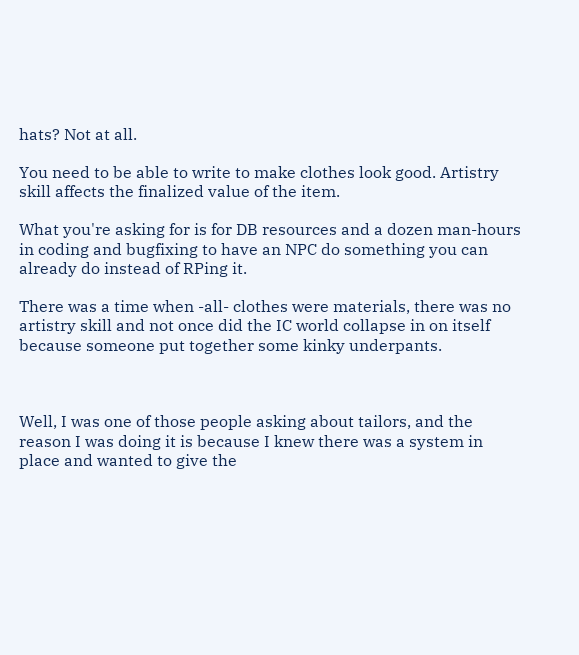hats? Not at all.

You need to be able to write to make clothes look good. Artistry skill affects the finalized value of the item.

What you're asking for is for DB resources and a dozen man-hours in coding and bugfixing to have an NPC do something you can already do instead of RPing it.

There was a time when -all- clothes were materials, there was no artistry skill and not once did the IC world collapse in on itself because someone put together some kinky underpants.



Well, I was one of those people asking about tailors, and the reason I was doing it is because I knew there was a system in place and wanted to give the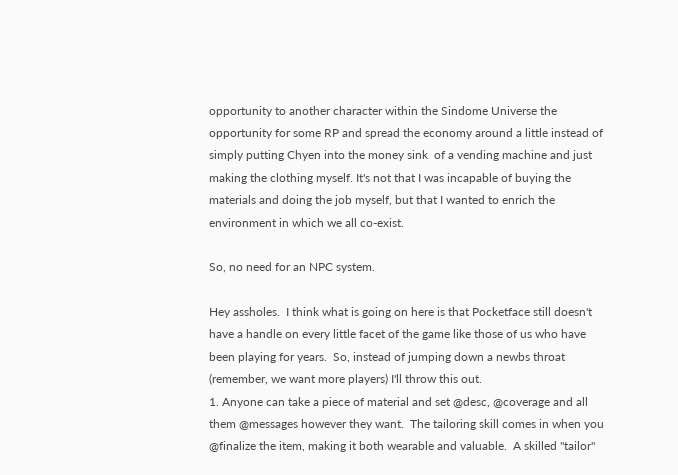opportunity to another character within the Sindome Universe the opportunity for some RP and spread the economy around a little instead of simply putting Chyen into the money sink  of a vending machine and just making the clothing myself. It's not that I was incapable of buying the materials and doing the job myself, but that I wanted to enrich the environment in which we all co-exist.

So, no need for an NPC system.

Hey assholes.  I think what is going on here is that Pocketface still doesn't have a handle on every little facet of the game like those of us who have been playing for years.  So, instead of jumping down a newbs throat (remember, we want more players) I'll throw this out.
1. Anyone can take a piece of material and set @desc, @coverage and all them @messages however they want.  The tailoring skill comes in when you @finalize the item, making it both wearable and valuable.  A skilled "tailor"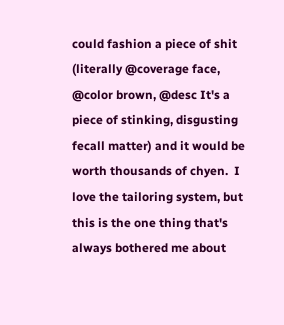could fashion a piece of shit (literally @coverage face, @color brown, @desc It's a piece of stinking, disgusting fecall matter) and it would be worth thousands of chyen.  I love the tailoring system, but this is the one thing that's always bothered me about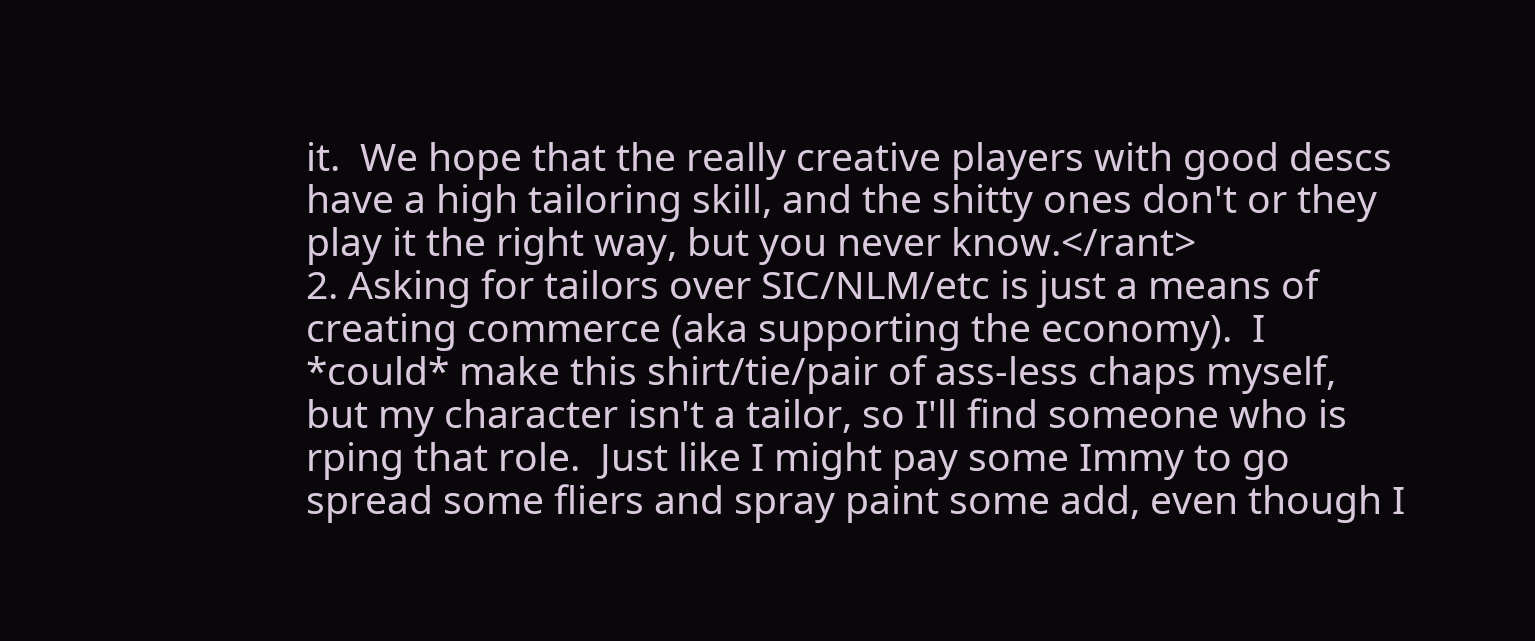it.  We hope that the really creative players with good descs have a high tailoring skill, and the shitty ones don't or they play it the right way, but you never know.</rant>
2. Asking for tailors over SIC/NLM/etc is just a means of creating commerce (aka supporting the economy).  I *could* make this shirt/tie/pair of ass-less chaps myself, but my character isn't a tailor, so I'll find someone who is rping that role.  Just like I might pay some Immy to go spread some fliers and spray paint some add, even though I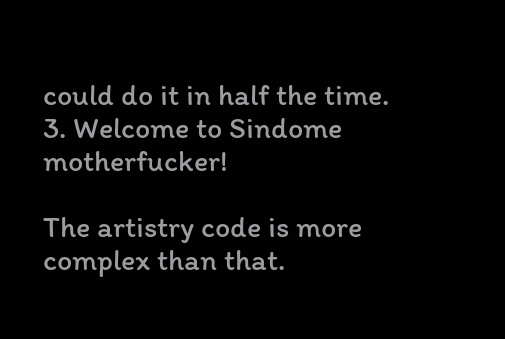could do it in half the time.
3. Welcome to Sindome motherfucker!

The artistry code is more complex than that.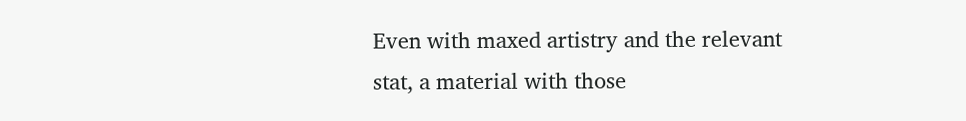Even with maxed artistry and the relevant stat, a material with those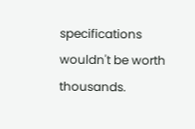specifications wouldn't be worth thousands.